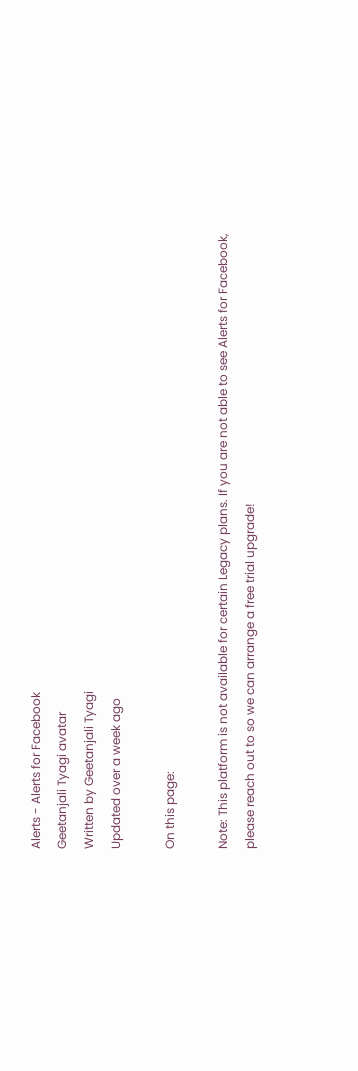Alerts - Alerts for Facebook
Geetanjali Tyagi avatar
Written by Geetanjali Tyagi
Updated over a week ago

On this page:

Note: This platform is not available for certain Legacy plans. If you are not able to see Alerts for Facebook, please reach out to so we can arrange a free trial upgrade!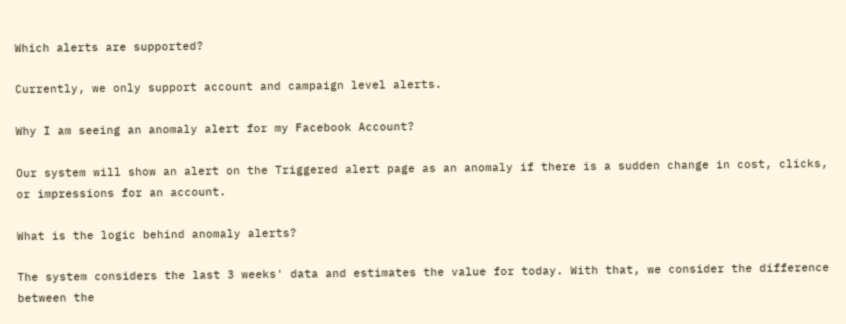Which alerts are supported?

Currently, we only support account and campaign level alerts.

Why I am seeing an anomaly alert for my Facebook Account?

Our system will show an alert on the Triggered alert page as an anomaly if there is a sudden change in cost, clicks, or impressions for an account.

What is the logic behind anomaly alerts?

The system considers the last 3 weeks' data and estimates the value for today. With that, we consider the difference between the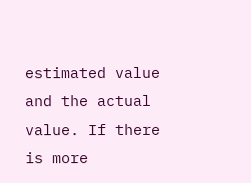estimated value and the actual value. If there is more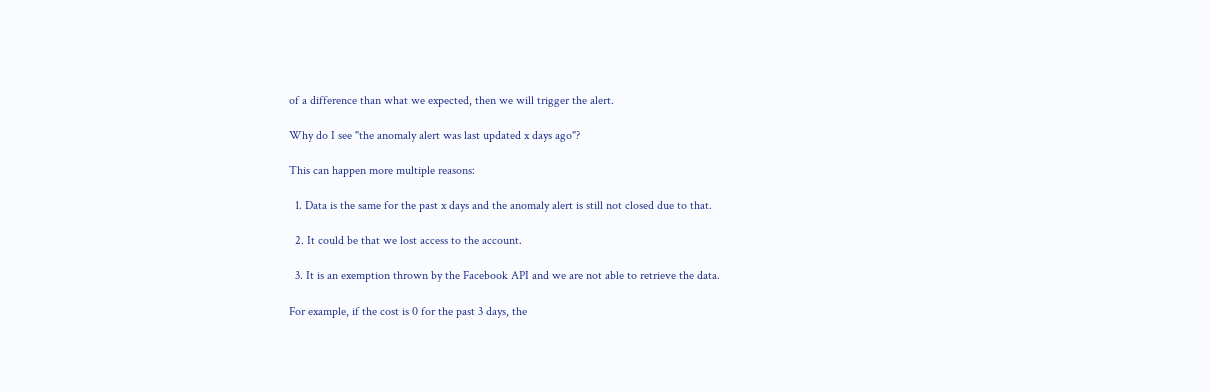of a difference than what we expected, then we will trigger the alert.

Why do I see "the anomaly alert was last updated x days ago"?

This can happen more multiple reasons:

  1. Data is the same for the past x days and the anomaly alert is still not closed due to that.

  2. It could be that we lost access to the account.

  3. It is an exemption thrown by the Facebook API and we are not able to retrieve the data.

For example, if the cost is 0 for the past 3 days, the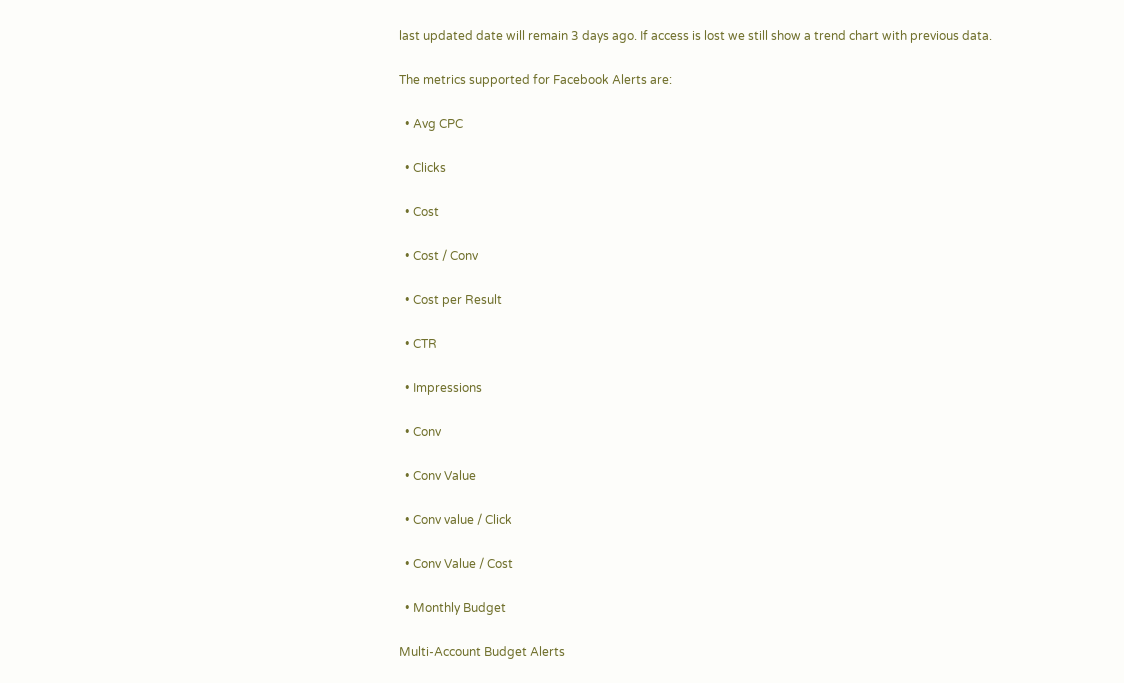last updated date will remain 3 days ago. If access is lost we still show a trend chart with previous data.

The metrics supported for Facebook Alerts are:

  • Avg CPC

  • Clicks

  • Cost

  • Cost / Conv

  • Cost per Result

  • CTR

  • Impressions

  • Conv

  • Conv Value

  • Conv value / Click

  • Conv Value / Cost

  • Monthly Budget

Multi-Account Budget Alerts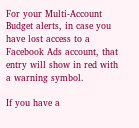For your Multi-Account Budget alerts, in case you have lost access to a Facebook Ads account, that entry will show in red with a warning symbol.

If you have a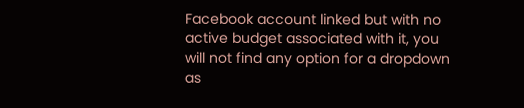Facebook account linked but with no active budget associated with it, you will not find any option for a dropdown as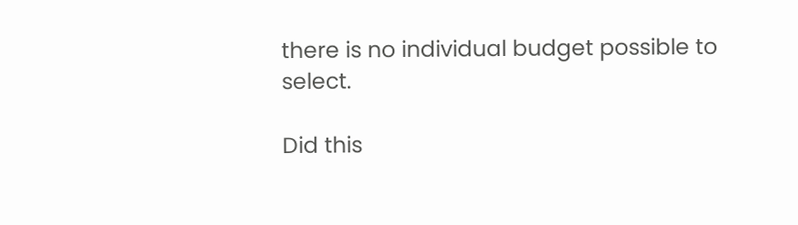there is no individual budget possible to select.

Did this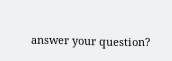answer your question?